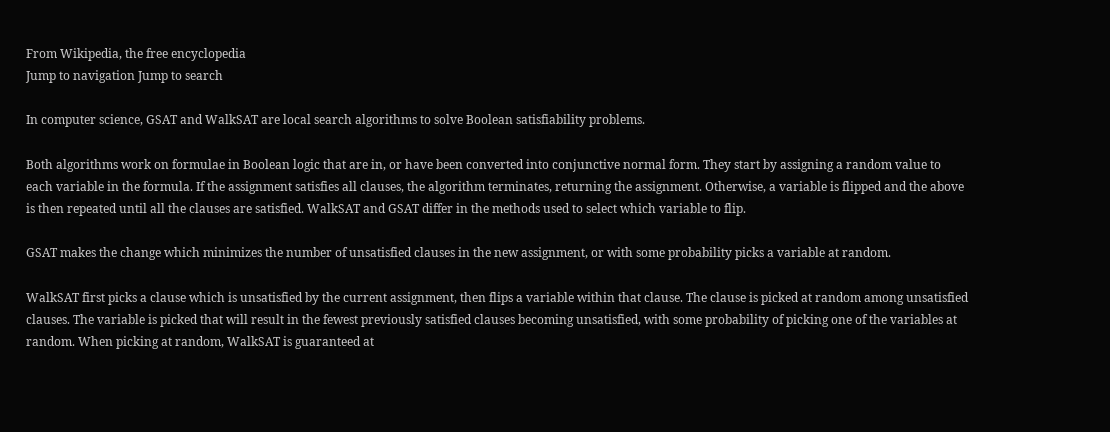From Wikipedia, the free encyclopedia
Jump to navigation Jump to search

In computer science, GSAT and WalkSAT are local search algorithms to solve Boolean satisfiability problems.

Both algorithms work on formulae in Boolean logic that are in, or have been converted into conjunctive normal form. They start by assigning a random value to each variable in the formula. If the assignment satisfies all clauses, the algorithm terminates, returning the assignment. Otherwise, a variable is flipped and the above is then repeated until all the clauses are satisfied. WalkSAT and GSAT differ in the methods used to select which variable to flip.

GSAT makes the change which minimizes the number of unsatisfied clauses in the new assignment, or with some probability picks a variable at random.

WalkSAT first picks a clause which is unsatisfied by the current assignment, then flips a variable within that clause. The clause is picked at random among unsatisfied clauses. The variable is picked that will result in the fewest previously satisfied clauses becoming unsatisfied, with some probability of picking one of the variables at random. When picking at random, WalkSAT is guaranteed at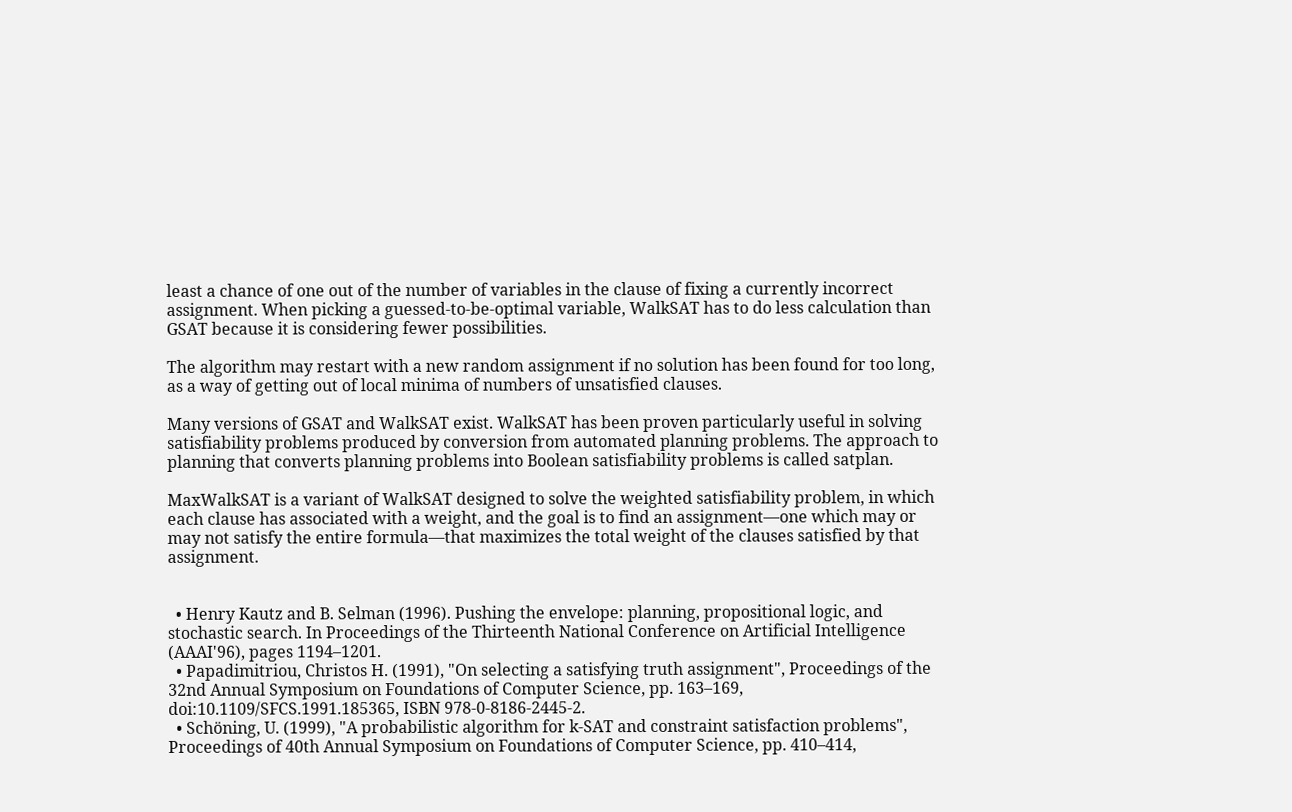least a chance of one out of the number of variables in the clause of fixing a currently incorrect assignment. When picking a guessed-to-be-optimal variable, WalkSAT has to do less calculation than GSAT because it is considering fewer possibilities.

The algorithm may restart with a new random assignment if no solution has been found for too long, as a way of getting out of local minima of numbers of unsatisfied clauses.

Many versions of GSAT and WalkSAT exist. WalkSAT has been proven particularly useful in solving satisfiability problems produced by conversion from automated planning problems. The approach to planning that converts planning problems into Boolean satisfiability problems is called satplan.

MaxWalkSAT is a variant of WalkSAT designed to solve the weighted satisfiability problem, in which each clause has associated with a weight, and the goal is to find an assignment—one which may or may not satisfy the entire formula—that maximizes the total weight of the clauses satisfied by that assignment.


  • Henry Kautz and B. Selman (1996). Pushing the envelope: planning, propositional logic, and stochastic search. In Proceedings of the Thirteenth National Conference on Artificial Intelligence (AAAI'96), pages 1194–1201.
  • Papadimitriou, Christos H. (1991), "On selecting a satisfying truth assignment", Proceedings of the 32nd Annual Symposium on Foundations of Computer Science, pp. 163–169, doi:10.1109/SFCS.1991.185365, ISBN 978-0-8186-2445-2.
  • Schöning, U. (1999), "A probabilistic algorithm for k-SAT and constraint satisfaction problems", Proceedings of 40th Annual Symposium on Foundations of Computer Science, pp. 410–414,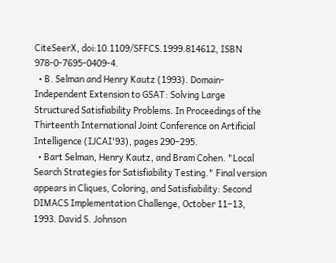CiteSeerX, doi:10.1109/SFFCS.1999.814612, ISBN 978-0-7695-0409-4.
  • B. Selman and Henry Kautz (1993). Domain-Independent Extension to GSAT: Solving Large Structured Satisfiability Problems. In Proceedings of the Thirteenth International Joint Conference on Artificial Intelligence (IJCAI'93), pages 290–295.
  • Bart Selman, Henry Kautz, and Bram Cohen. "Local Search Strategies for Satisfiability Testing." Final version appears in Cliques, Coloring, and Satisfiability: Second DIMACS Implementation Challenge, October 11–13, 1993. David S. Johnson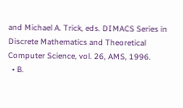and Michael A. Trick, eds. DIMACS Series in Discrete Mathematics and Theoretical Computer Science, vol. 26, AMS, 1996.
  • B.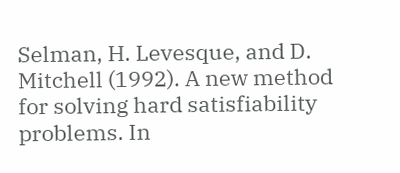Selman, H. Levesque, and D. Mitchell (1992). A new method for solving hard satisfiability problems. In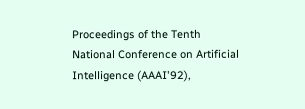Proceedings of the Tenth National Conference on Artificial Intelligence (AAAI'92),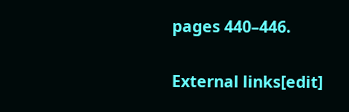pages 440–446.

External links[edit]